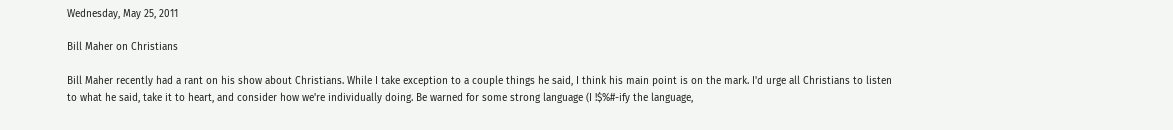Wednesday, May 25, 2011

Bill Maher on Christians

Bill Maher recently had a rant on his show about Christians. While I take exception to a couple things he said, I think his main point is on the mark. I'd urge all Christians to listen to what he said, take it to heart, and consider how we're individually doing. Be warned for some strong language (I !$%#-ify the language,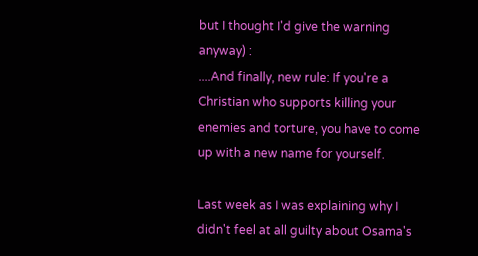but I thought I'd give the warning anyway) :
....And finally, new rule: If you're a Christian who supports killing your enemies and torture, you have to come up with a new name for yourself.

Last week as I was explaining why I didn't feel at all guilty about Osama's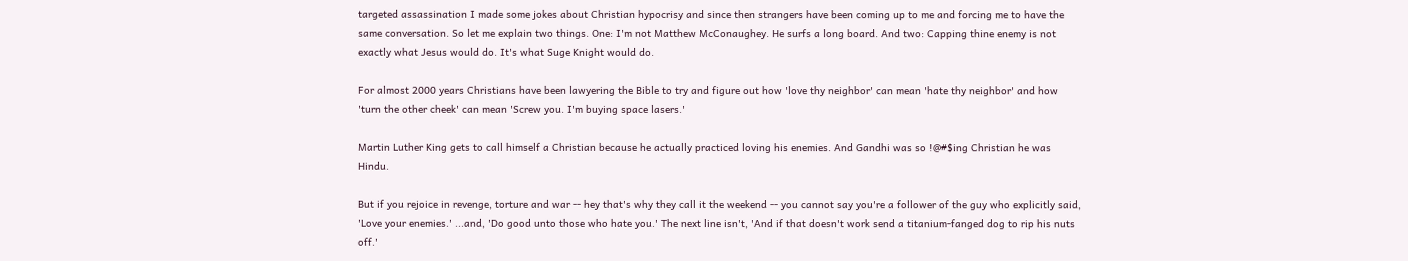targeted assassination I made some jokes about Christian hypocrisy and since then strangers have been coming up to me and forcing me to have the same conversation. So let me explain two things. One: I'm not Matthew McConaughey. He surfs a long board. And two: Capping thine enemy is not exactly what Jesus would do. It's what Suge Knight would do.

For almost 2000 years Christians have been lawyering the Bible to try and figure out how 'love thy neighbor' can mean 'hate thy neighbor' and how 'turn the other cheek' can mean 'Screw you. I'm buying space lasers.'

Martin Luther King gets to call himself a Christian because he actually practiced loving his enemies. And Gandhi was so !@#$ing Christian he was Hindu.

But if you rejoice in revenge, torture and war -- hey that's why they call it the weekend -- you cannot say you're a follower of the guy who explicitly said, 'Love your enemies.' ...and, 'Do good unto those who hate you.' The next line isn't, 'And if that doesn't work send a titanium-fanged dog to rip his nuts off.'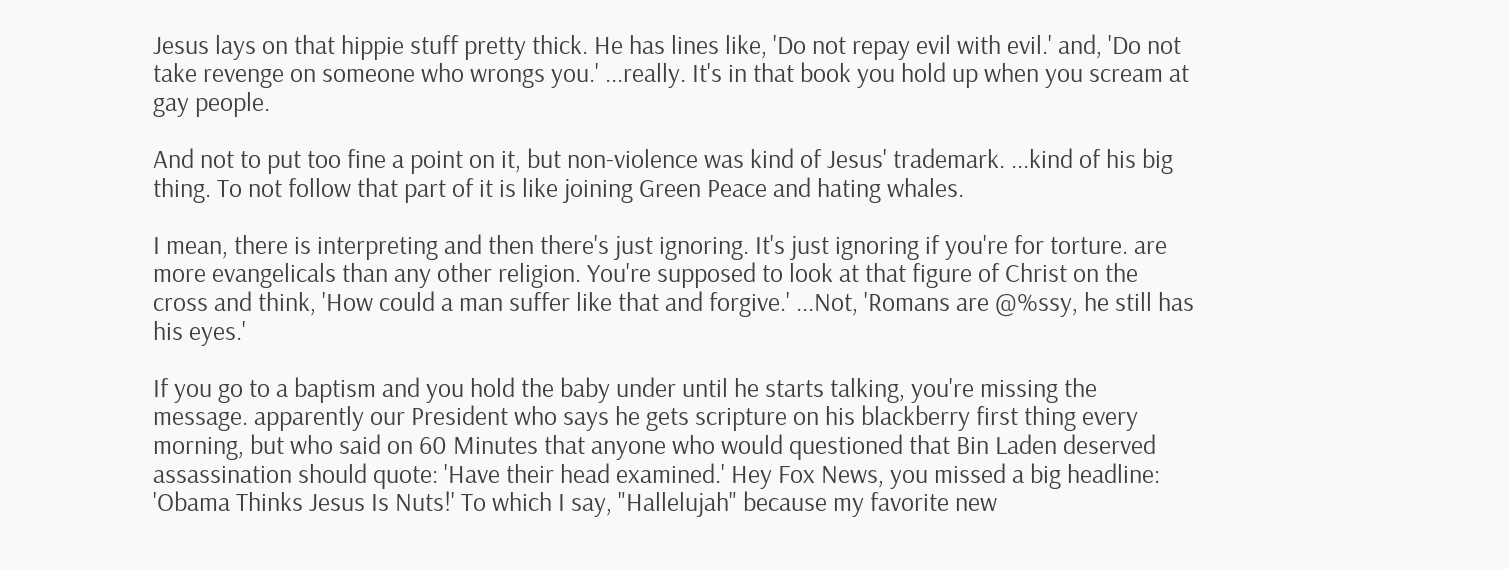Jesus lays on that hippie stuff pretty thick. He has lines like, 'Do not repay evil with evil.' and, 'Do not take revenge on someone who wrongs you.' ...really. It's in that book you hold up when you scream at gay people.

And not to put too fine a point on it, but non-violence was kind of Jesus' trademark. ...kind of his big thing. To not follow that part of it is like joining Green Peace and hating whales.

I mean, there is interpreting and then there's just ignoring. It's just ignoring if you're for torture. are more evangelicals than any other religion. You're supposed to look at that figure of Christ on the cross and think, 'How could a man suffer like that and forgive.' ...Not, 'Romans are @%ssy, he still has his eyes.'

If you go to a baptism and you hold the baby under until he starts talking, you're missing the message. apparently our President who says he gets scripture on his blackberry first thing every morning, but who said on 60 Minutes that anyone who would questioned that Bin Laden deserved assassination should quote: 'Have their head examined.' Hey Fox News, you missed a big headline: 'Obama Thinks Jesus Is Nuts!' To which I say, "Hallelujah" because my favorite new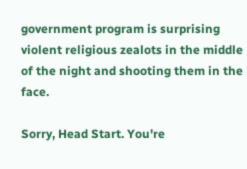government program is surprising violent religious zealots in the middle of the night and shooting them in the face.

Sorry, Head Start. You're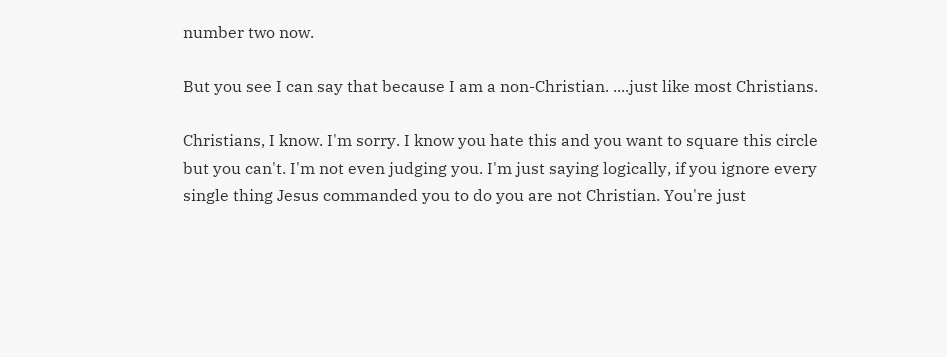number two now.

But you see I can say that because I am a non-Christian. ....just like most Christians.

Christians, I know. I'm sorry. I know you hate this and you want to square this circle but you can't. I'm not even judging you. I'm just saying logically, if you ignore every single thing Jesus commanded you to do you are not Christian. You're just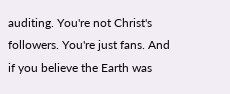auditing. You're not Christ's followers. You're just fans. And if you believe the Earth was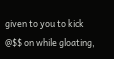given to you to kick @$$ on while gloating,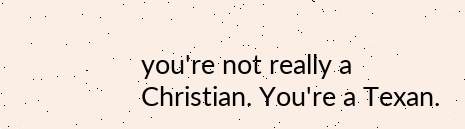you're not really a Christian. You're a Texan.